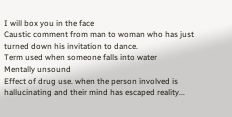I will box you in the face
Caustic comment from man to woman who has just turned down his invitation to dance.
Term used when someone falls into water
Mentally unsound
Effect of drug use. when the person involved is hallucinating and their mind has escaped reality...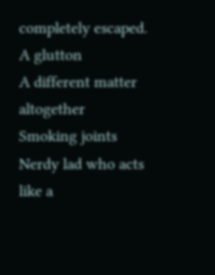completely escaped.
A glutton
A different matter altogether
Smoking joints
Nerdy lad who acts like a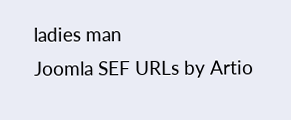ladies man
Joomla SEF URLs by Artio